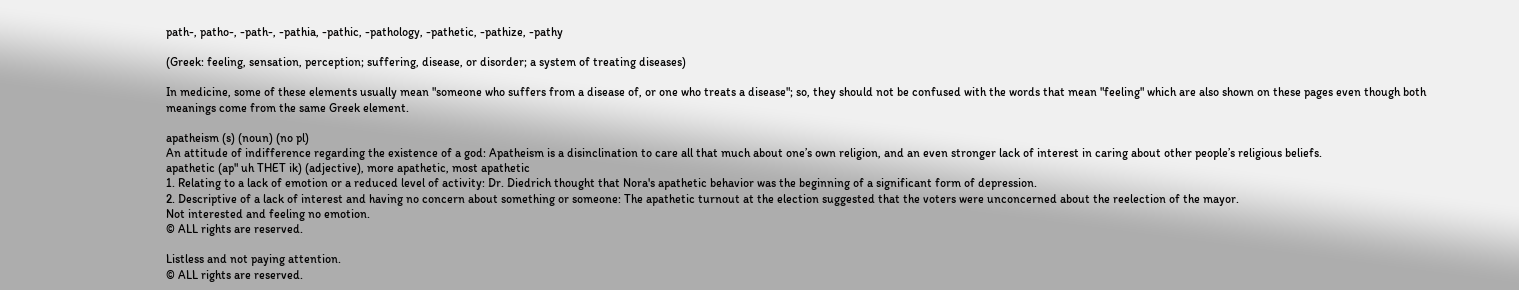path-, patho-, -path-, -pathia, -pathic, -pathology, -pathetic, -pathize, -pathy

(Greek: feeling, sensation, perception; suffering, disease, or disorder; a system of treating diseases)

In medicine, some of these elements usually mean "someone who suffers from a disease of, or one who treats a disease"; so, they should not be confused with the words that mean "feeling" which are also shown on these pages even though both meanings come from the same Greek element.

apatheism (s) (noun) (no pl)
An attitude of indifference regarding the existence of a god: Apatheism is a disinclination to care all that much about one’s own religion, and an even stronger lack of interest in caring about other people’s religious beliefs.
apathetic (ap" uh THET ik) (adjective), more apathetic, most apathetic
1. Relating to a lack of emotion or a reduced level of activity: Dr. Diedrich thought that Nora's apathetic behavior was the beginning of a significant form of depression.
2. Descriptive of a lack of interest and having no concern about something or someone: The apathetic turnout at the election suggested that the voters were unconcerned about the reelection of the mayor.
Not interested and feeling no emotion.
© ALL rights are reserved.

Listless and not paying attention.
© ALL rights are reserved.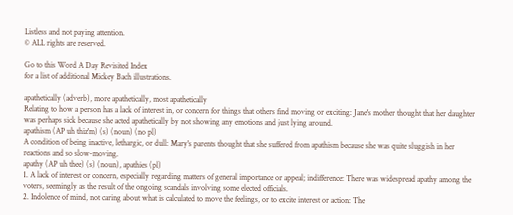Listless and not paying attention.
© ALL rights are reserved.

Go to this Word A Day Revisited Index
for a list of additional Mickey Bach illustrations.

apathetically (adverb), more apathetically, most apathetically
Relating to how a person has a lack of interest in, or concern for things that others find moving or exciting: Jane's mother thought that her daughter was perhaps sick because she acted apathetically by not showing any emotions and just lying around.
apathism (AP uh thiz'm) (s) (noun) (no pl)
A condition of being inactive, lethargic, or dull: Mary's parents thought that she suffered from apathism because she was quite sluggish in her reactions and so slow-moving.
apathy (AP uh thee) (s) (noun), apathies (pl)
1. A lack of interest or concern, especially regarding matters of general importance or appeal; indifference: There was widespread apathy among the voters, seemingly as the result of the ongoing scandals involving some elected officials.
2. Indolence of mind, not caring about what is calculated to move the feelings, or to excite interest or action: The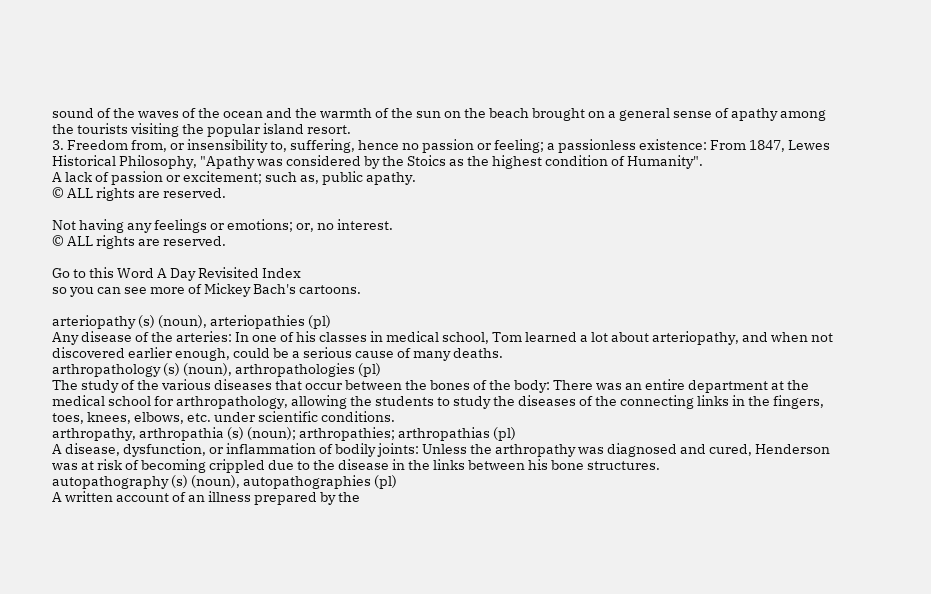sound of the waves of the ocean and the warmth of the sun on the beach brought on a general sense of apathy among the tourists visiting the popular island resort.
3. Freedom from, or insensibility to, suffering, hence no passion or feeling; a passionless existence: From 1847, Lewes Historical Philosophy, "Apathy was considered by the Stoics as the highest condition of Humanity".
A lack of passion or excitement; such as, public apathy.
© ALL rights are reserved.

Not having any feelings or emotions; or, no interest.
© ALL rights are reserved.

Go to this Word A Day Revisited Index
so you can see more of Mickey Bach's cartoons.

arteriopathy (s) (noun), arteriopathies (pl)
Any disease of the arteries: In one of his classes in medical school, Tom learned a lot about arteriopathy, and when not discovered earlier enough, could be a serious cause of many deaths.
arthropathology (s) (noun), arthropathologies (pl)
The study of the various diseases that occur between the bones of the body: There was an entire department at the medical school for arthropathology, allowing the students to study the diseases of the connecting links in the fingers, toes, knees, elbows, etc. under scientific conditions.
arthropathy, arthropathia (s) (noun); arthropathies; arthropathias (pl)
A disease, dysfunction, or inflammation of bodily joints: Unless the arthropathy was diagnosed and cured, Henderson was at risk of becoming crippled due to the disease in the links between his bone structures.
autopathography (s) (noun), autopathographies (pl)
A written account of an illness prepared by the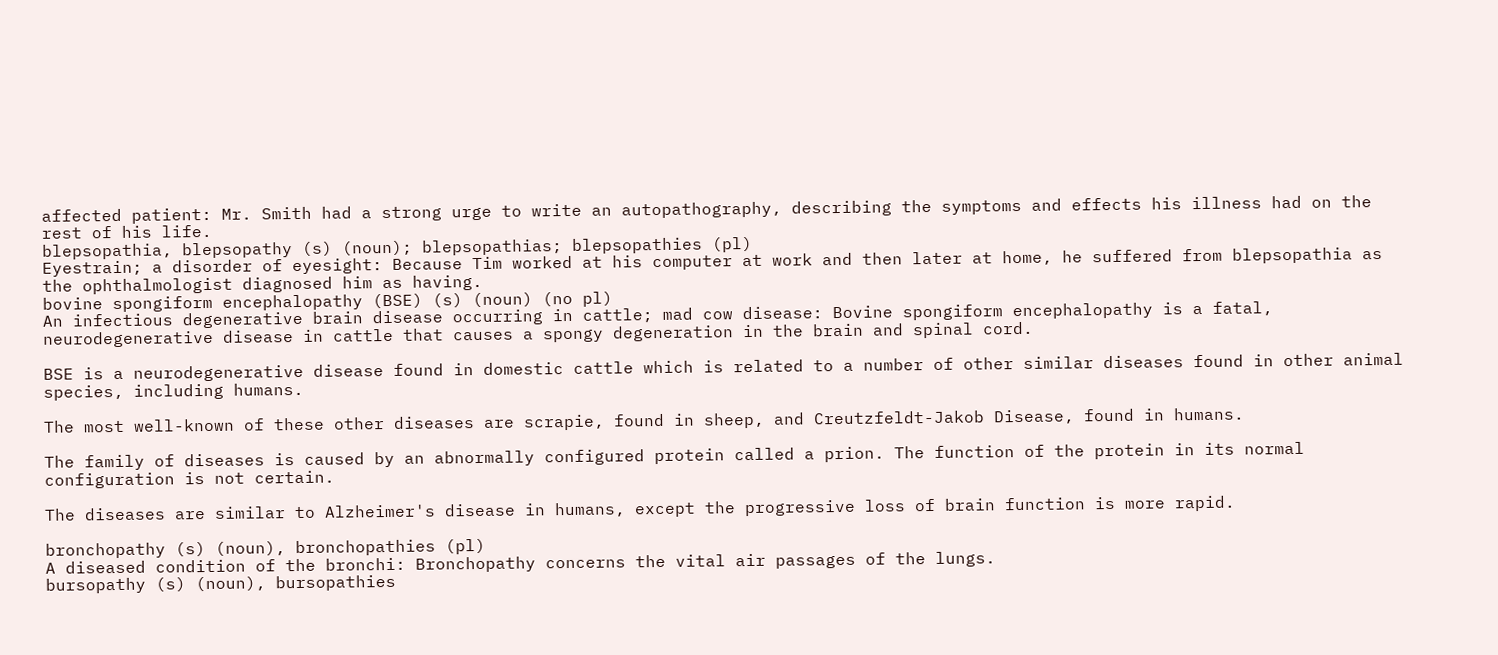affected patient: Mr. Smith had a strong urge to write an autopathography, describing the symptoms and effects his illness had on the rest of his life.
blepsopathia, blepsopathy (s) (noun); blepsopathias; blepsopathies (pl)
Eyestrain; a disorder of eyesight: Because Tim worked at his computer at work and then later at home, he suffered from blepsopathia as the ophthalmologist diagnosed him as having.
bovine spongiform encephalopathy (BSE) (s) (noun) (no pl)
An infectious degenerative brain disease occurring in cattle; mad cow disease: Bovine spongiform encephalopathy is a fatal, neurodegenerative disease in cattle that causes a spongy degeneration in the brain and spinal cord.

BSE is a neurodegenerative disease found in domestic cattle which is related to a number of other similar diseases found in other animal species, including humans.

The most well-known of these other diseases are scrapie, found in sheep, and Creutzfeldt-Jakob Disease, found in humans.

The family of diseases is caused by an abnormally configured protein called a prion. The function of the protein in its normal configuration is not certain.

The diseases are similar to Alzheimer's disease in humans, except the progressive loss of brain function is more rapid.

bronchopathy (s) (noun), bronchopathies (pl)
A diseased condition of the bronchi: Bronchopathy concerns the vital air passages of the lungs.
bursopathy (s) (noun), bursopathies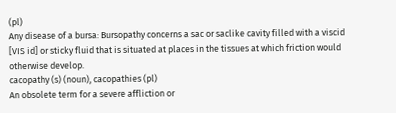(pl)
Any disease of a bursa: Bursopathy concerns a sac or saclike cavity filled with a viscid [VIS id] or sticky fluid that is situated at places in the tissues at which friction would otherwise develop.
cacopathy (s) (noun), cacopathies (pl)
An obsolete term for a severe affliction or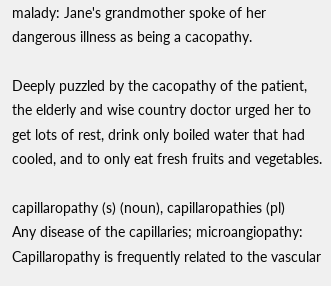malady: Jane's grandmother spoke of her dangerous illness as being a cacopathy.

Deeply puzzled by the cacopathy of the patient, the elderly and wise country doctor urged her to get lots of rest, drink only boiled water that had cooled, and to only eat fresh fruits and vegetables.

capillaropathy (s) (noun), capillaropathies (pl)
Any disease of the capillaries; microangiopathy: Capillaropathy is frequently related to the vascular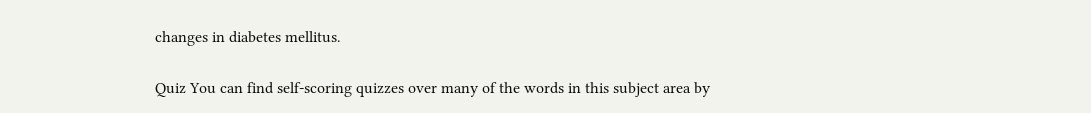changes in diabetes mellitus.

Quiz You can find self-scoring quizzes over many of the words in this subject area by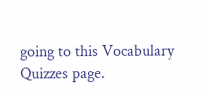going to this Vocabulary Quizzes page.